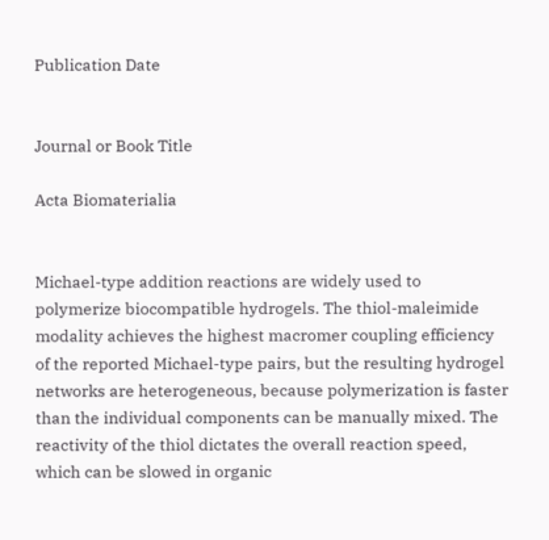Publication Date


Journal or Book Title

Acta Biomaterialia


Michael-type addition reactions are widely used to polymerize biocompatible hydrogels. The thiol-maleimide modality achieves the highest macromer coupling efficiency of the reported Michael-type pairs, but the resulting hydrogel networks are heterogeneous, because polymerization is faster than the individual components can be manually mixed. The reactivity of the thiol dictates the overall reaction speed, which can be slowed in organic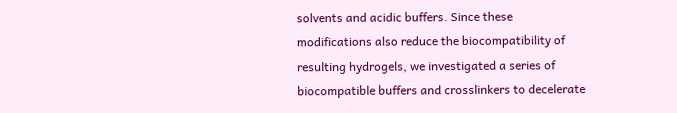solvents and acidic buffers. Since these modifications also reduce the biocompatibility of resulting hydrogels, we investigated a series of biocompatible buffers and crosslinkers to decelerate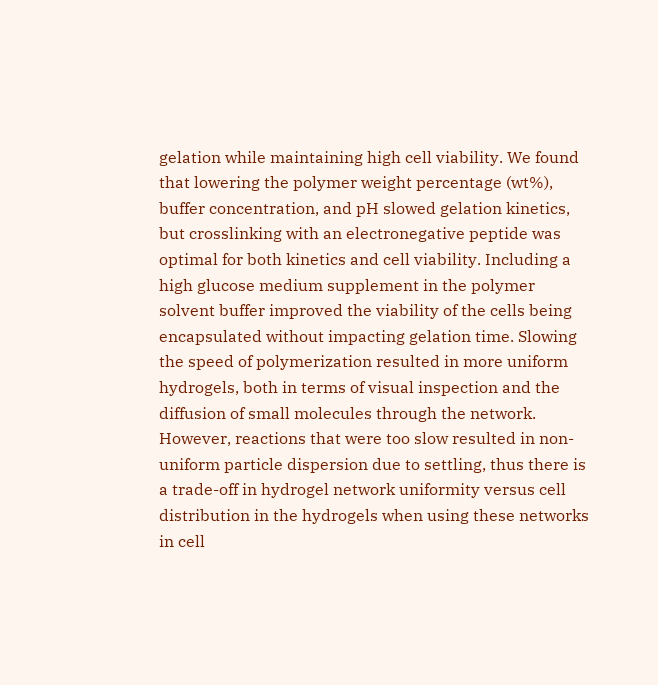gelation while maintaining high cell viability. We found that lowering the polymer weight percentage (wt%), buffer concentration, and pH slowed gelation kinetics, but crosslinking with an electronegative peptide was optimal for both kinetics and cell viability. Including a high glucose medium supplement in the polymer solvent buffer improved the viability of the cells being encapsulated without impacting gelation time. Slowing the speed of polymerization resulted in more uniform hydrogels, both in terms of visual inspection and the diffusion of small molecules through the network. However, reactions that were too slow resulted in non-uniform particle dispersion due to settling, thus there is a trade-off in hydrogel network uniformity versus cell distribution in the hydrogels when using these networks in cell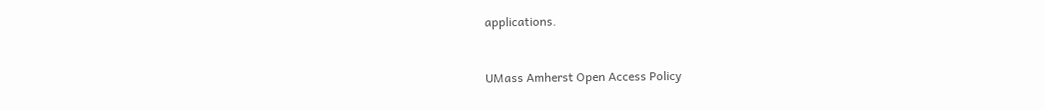applications.



UMass Amherst Open Access Policy